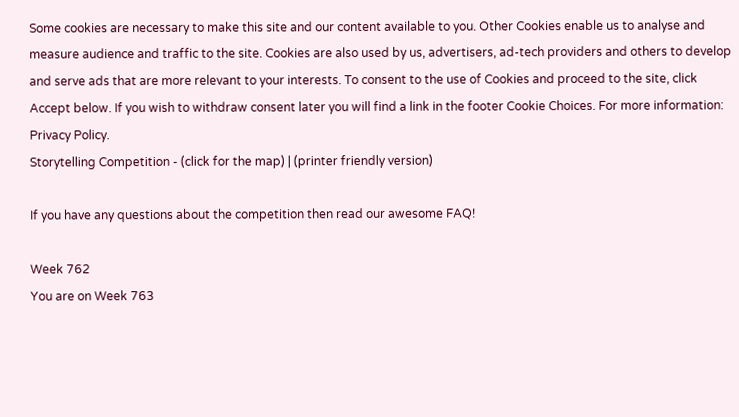Some cookies are necessary to make this site and our content available to you. Other Cookies enable us to analyse and measure audience and traffic to the site. Cookies are also used by us, advertisers, ad-tech providers and others to develop and serve ads that are more relevant to your interests. To consent to the use of Cookies and proceed to the site, click Accept below. If you wish to withdraw consent later you will find a link in the footer Cookie Choices. For more information: Privacy Policy.
Storytelling Competition - (click for the map) | (printer friendly version)

If you have any questions about the competition then read our awesome FAQ!

Week 762
You are on Week 763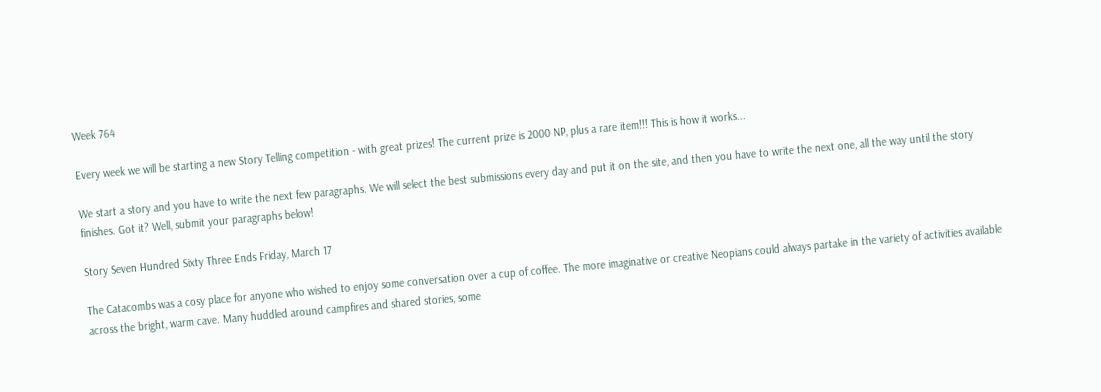Week 764

Every week we will be starting a new Story Telling competition - with great prizes! The current prize is 2000 NP, plus a rare item!!! This is how it works...

We start a story and you have to write the next few paragraphs. We will select the best submissions every day and put it on the site, and then you have to write the next one, all the way until the story finishes. Got it? Well, submit your paragraphs below!

Story Seven Hundred Sixty Three Ends Friday, March 17

The Catacombs was a cosy place for anyone who wished to enjoy some conversation over a cup of coffee. The more imaginative or creative Neopians could always partake in the variety of activities available across the bright, warm cave. Many huddled around campfires and shared stories, some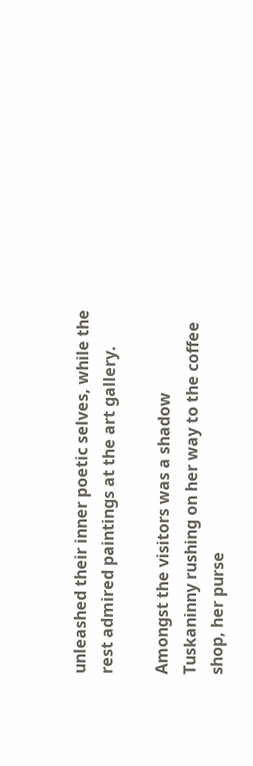unleashed their inner poetic selves, while the rest admired paintings at the art gallery.

Amongst the visitors was a shadow Tuskaninny rushing on her way to the coffee shop, her purse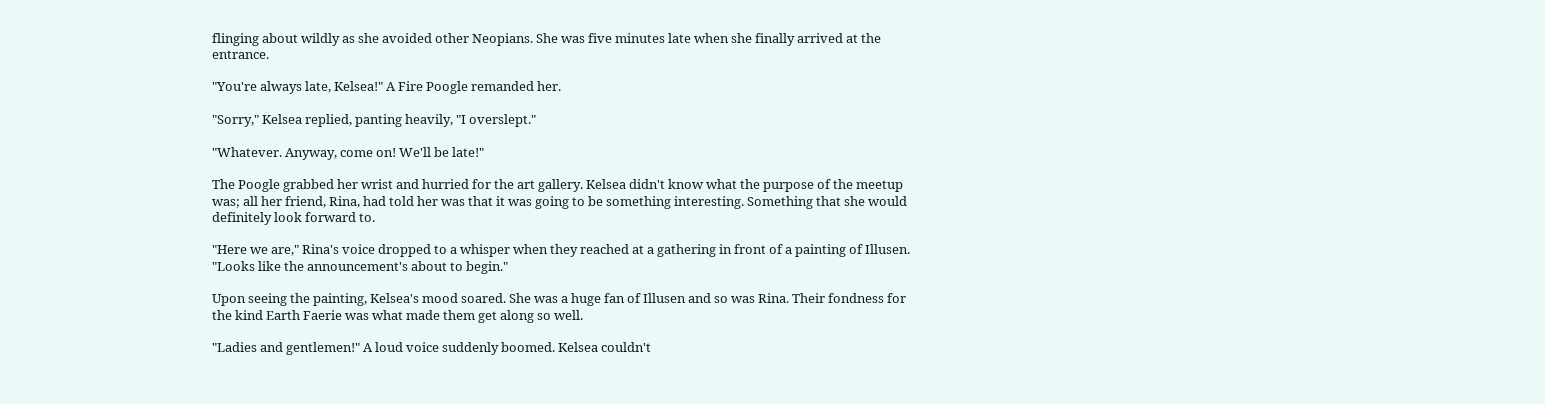flinging about wildly as she avoided other Neopians. She was five minutes late when she finally arrived at the entrance.

"You're always late, Kelsea!" A Fire Poogle remanded her.

"Sorry," Kelsea replied, panting heavily, "I overslept."

"Whatever. Anyway, come on! We'll be late!"

The Poogle grabbed her wrist and hurried for the art gallery. Kelsea didn't know what the purpose of the meetup was; all her friend, Rina, had told her was that it was going to be something interesting. Something that she would definitely look forward to.

"Here we are," Rina's voice dropped to a whisper when they reached at a gathering in front of a painting of Illusen. "Looks like the announcement's about to begin."

Upon seeing the painting, Kelsea's mood soared. She was a huge fan of Illusen and so was Rina. Their fondness for the kind Earth Faerie was what made them get along so well.

"Ladies and gentlemen!" A loud voice suddenly boomed. Kelsea couldn't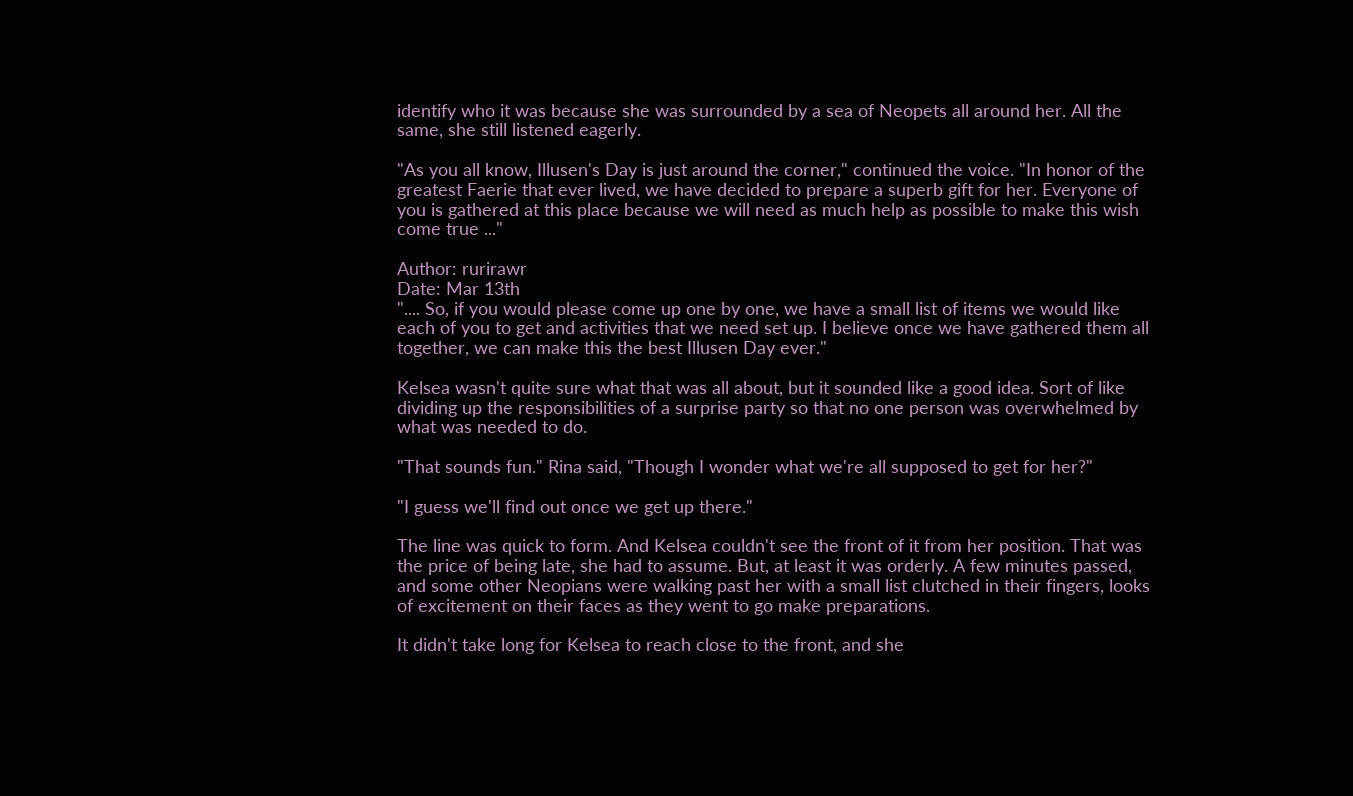identify who it was because she was surrounded by a sea of Neopets all around her. All the same, she still listened eagerly.

"As you all know, Illusen's Day is just around the corner," continued the voice. "In honor of the greatest Faerie that ever lived, we have decided to prepare a superb gift for her. Everyone of you is gathered at this place because we will need as much help as possible to make this wish come true ..."

Author: rurirawr
Date: Mar 13th
".... So, if you would please come up one by one, we have a small list of items we would like each of you to get and activities that we need set up. I believe once we have gathered them all together, we can make this the best Illusen Day ever."

Kelsea wasn't quite sure what that was all about, but it sounded like a good idea. Sort of like dividing up the responsibilities of a surprise party so that no one person was overwhelmed by what was needed to do.

"That sounds fun." Rina said, "Though I wonder what we're all supposed to get for her?"

"I guess we'll find out once we get up there."

The line was quick to form. And Kelsea couldn't see the front of it from her position. That was the price of being late, she had to assume. But, at least it was orderly. A few minutes passed, and some other Neopians were walking past her with a small list clutched in their fingers, looks of excitement on their faces as they went to go make preparations.

It didn't take long for Kelsea to reach close to the front, and she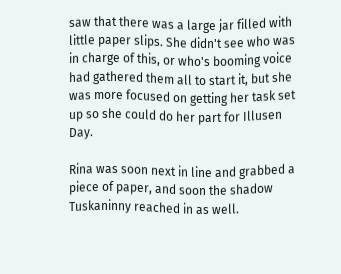saw that there was a large jar filled with little paper slips. She didn't see who was in charge of this, or who's booming voice had gathered them all to start it, but she was more focused on getting her task set up so she could do her part for Illusen Day.

Rina was soon next in line and grabbed a piece of paper, and soon the shadow Tuskaninny reached in as well.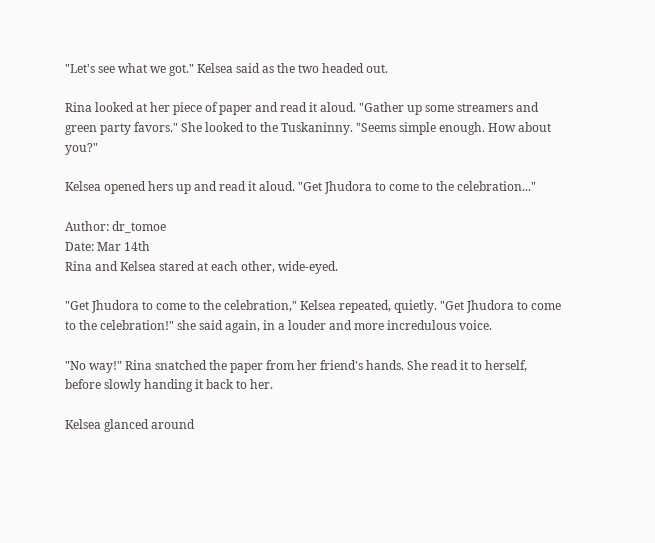"Let's see what we got." Kelsea said as the two headed out.

Rina looked at her piece of paper and read it aloud. "Gather up some streamers and green party favors." She looked to the Tuskaninny. "Seems simple enough. How about you?"

Kelsea opened hers up and read it aloud. "Get Jhudora to come to the celebration..."

Author: dr_tomoe
Date: Mar 14th
Rina and Kelsea stared at each other, wide-eyed.

"Get Jhudora to come to the celebration," Kelsea repeated, quietly. "Get Jhudora to come to the celebration!" she said again, in a louder and more incredulous voice.

"No way!" Rina snatched the paper from her friend's hands. She read it to herself, before slowly handing it back to her.

Kelsea glanced around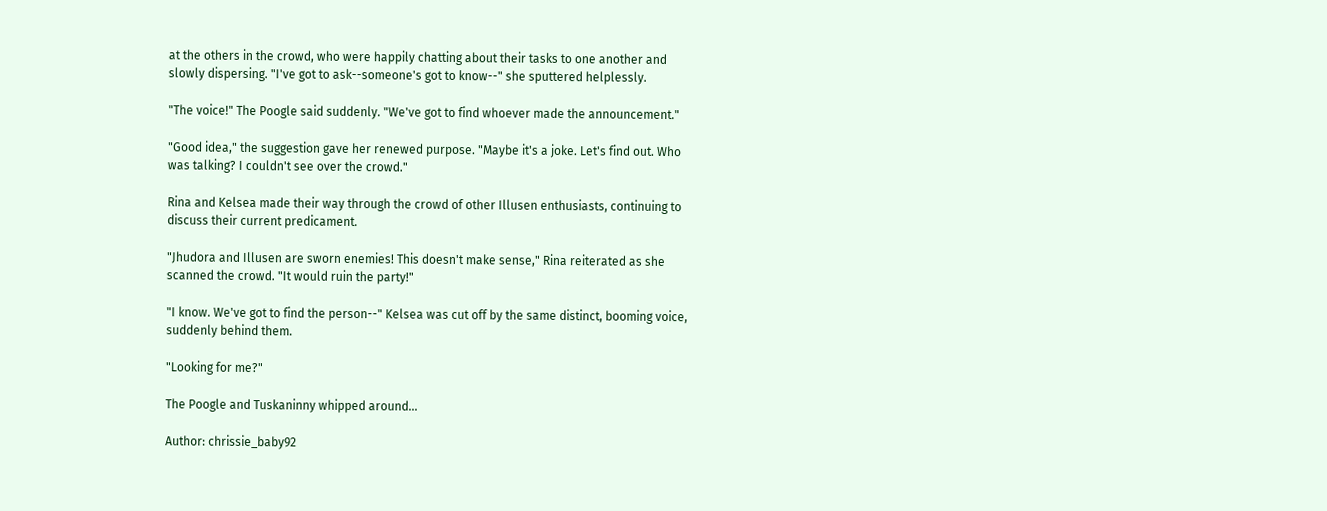at the others in the crowd, who were happily chatting about their tasks to one another and slowly dispersing. "I've got to ask--someone's got to know--" she sputtered helplessly.

"The voice!" The Poogle said suddenly. "We've got to find whoever made the announcement."

"Good idea," the suggestion gave her renewed purpose. "Maybe it's a joke. Let's find out. Who was talking? I couldn't see over the crowd."

Rina and Kelsea made their way through the crowd of other Illusen enthusiasts, continuing to discuss their current predicament.

"Jhudora and Illusen are sworn enemies! This doesn't make sense," Rina reiterated as she scanned the crowd. "It would ruin the party!"

"I know. We've got to find the person--" Kelsea was cut off by the same distinct, booming voice, suddenly behind them.

"Looking for me?"

The Poogle and Tuskaninny whipped around...

Author: chrissie_baby92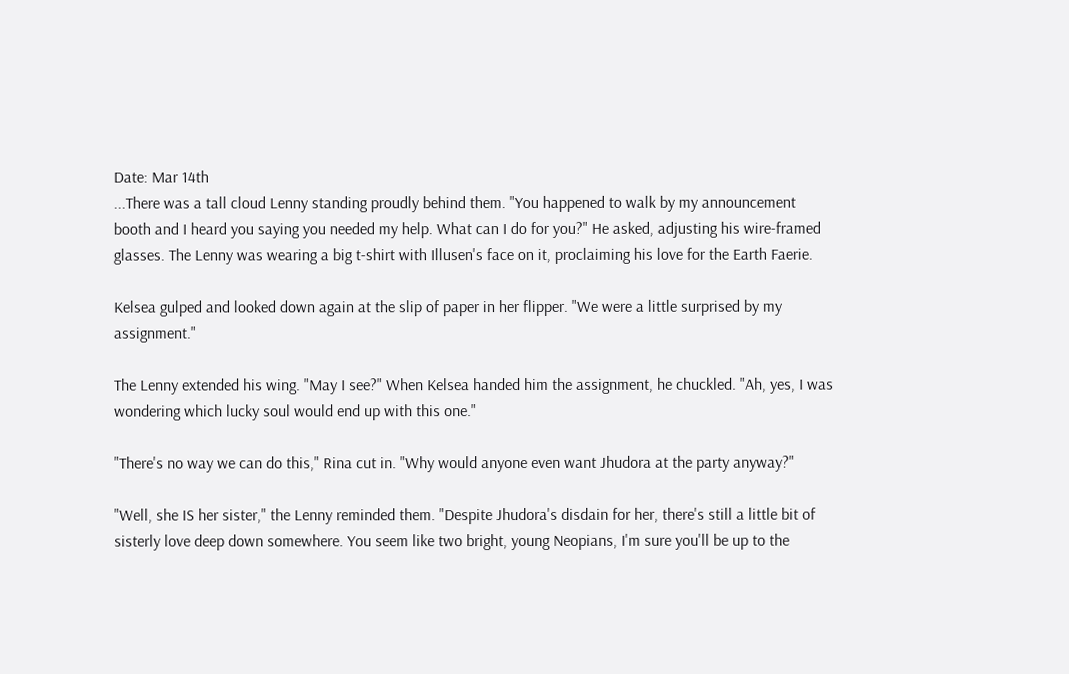Date: Mar 14th
...There was a tall cloud Lenny standing proudly behind them. "You happened to walk by my announcement booth and I heard you saying you needed my help. What can I do for you?" He asked, adjusting his wire-framed glasses. The Lenny was wearing a big t-shirt with Illusen's face on it, proclaiming his love for the Earth Faerie.

Kelsea gulped and looked down again at the slip of paper in her flipper. "We were a little surprised by my assignment."

The Lenny extended his wing. "May I see?" When Kelsea handed him the assignment, he chuckled. "Ah, yes, I was wondering which lucky soul would end up with this one."

"There's no way we can do this," Rina cut in. "Why would anyone even want Jhudora at the party anyway?"

"Well, she IS her sister," the Lenny reminded them. "Despite Jhudora's disdain for her, there's still a little bit of sisterly love deep down somewhere. You seem like two bright, young Neopians, I'm sure you'll be up to the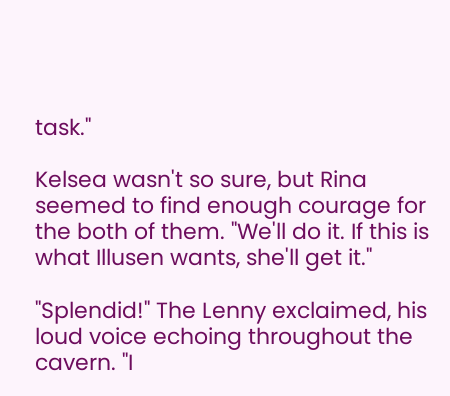task."

Kelsea wasn't so sure, but Rina seemed to find enough courage for the both of them. "We'll do it. If this is what Illusen wants, she'll get it."

"Splendid!" The Lenny exclaimed, his loud voice echoing throughout the cavern. "I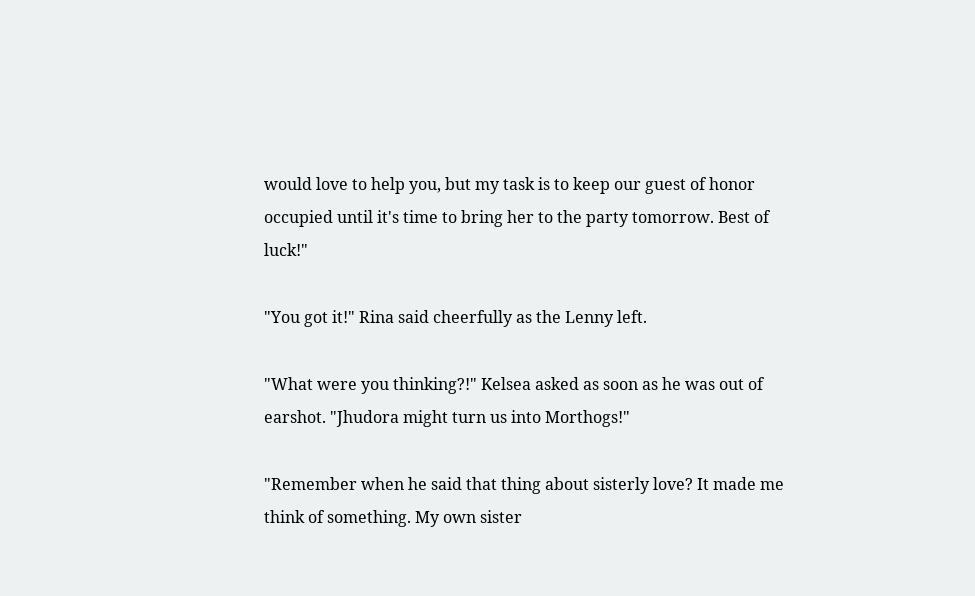would love to help you, but my task is to keep our guest of honor occupied until it's time to bring her to the party tomorrow. Best of luck!"

"You got it!" Rina said cheerfully as the Lenny left.

"What were you thinking?!" Kelsea asked as soon as he was out of earshot. "Jhudora might turn us into Morthogs!"

"Remember when he said that thing about sisterly love? It made me think of something. My own sister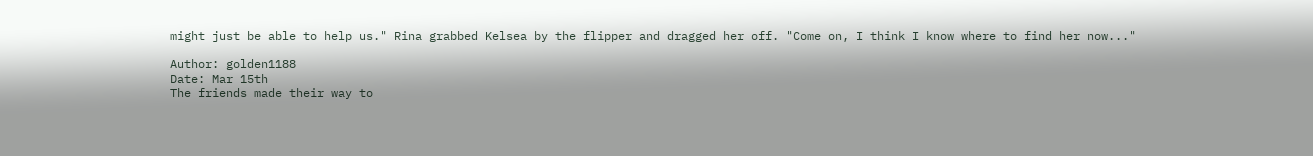might just be able to help us." Rina grabbed Kelsea by the flipper and dragged her off. "Come on, I think I know where to find her now..."

Author: golden1188
Date: Mar 15th
The friends made their way to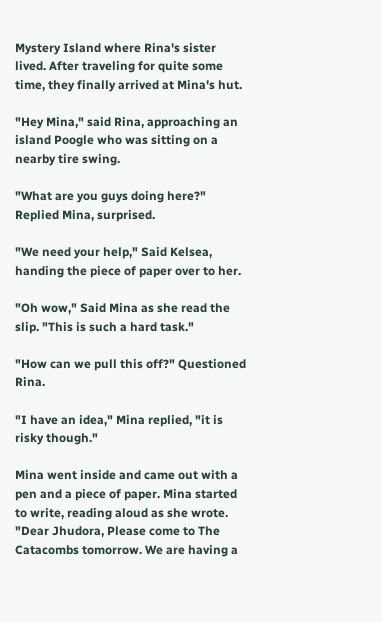Mystery Island where Rina's sister lived. After traveling for quite some time, they finally arrived at Mina's hut.

"Hey Mina," said Rina, approaching an island Poogle who was sitting on a nearby tire swing.

"What are you guys doing here?" Replied Mina, surprised.

"We need your help," Said Kelsea, handing the piece of paper over to her.

"Oh wow," Said Mina as she read the slip. "This is such a hard task."

"How can we pull this off?" Questioned Rina.

"I have an idea," Mina replied, "it is risky though."

Mina went inside and came out with a pen and a piece of paper. Mina started to write, reading aloud as she wrote. "Dear Jhudora, Please come to The Catacombs tomorrow. We are having a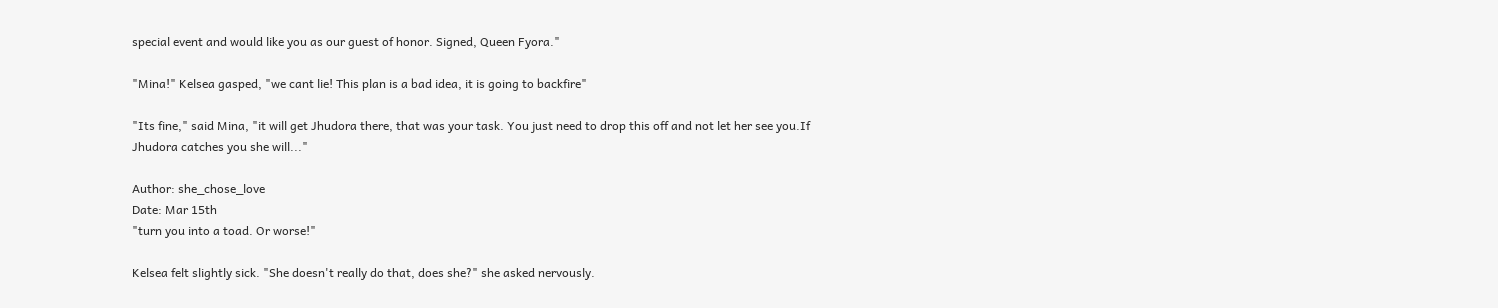special event and would like you as our guest of honor. Signed, Queen Fyora."

"Mina!" Kelsea gasped, "we cant lie! This plan is a bad idea, it is going to backfire"

"Its fine," said Mina, "it will get Jhudora there, that was your task. You just need to drop this off and not let her see you.If Jhudora catches you she will..."

Author: she_chose_love
Date: Mar 15th
"turn you into a toad. Or worse!"

Kelsea felt slightly sick. "She doesn't really do that, does she?" she asked nervously.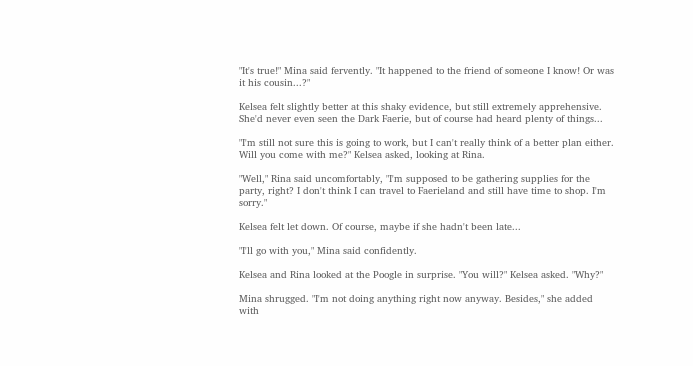"It's true!" Mina said fervently. "It happened to the friend of someone I know! Or was it his cousin...?"

Kelsea felt slightly better at this shaky evidence, but still extremely apprehensive. She'd never even seen the Dark Faerie, but of course had heard plenty of things...

"I'm still not sure this is going to work, but I can't really think of a better plan either. Will you come with me?" Kelsea asked, looking at Rina.

"Well," Rina said uncomfortably, "I'm supposed to be gathering supplies for the party, right? I don't think I can travel to Faerieland and still have time to shop. I'm sorry."

Kelsea felt let down. Of course, maybe if she hadn't been late...

"I'll go with you," Mina said confidently.

Kelsea and Rina looked at the Poogle in surprise. "You will?" Kelsea asked. "Why?"

Mina shrugged. "I'm not doing anything right now anyway. Besides," she added with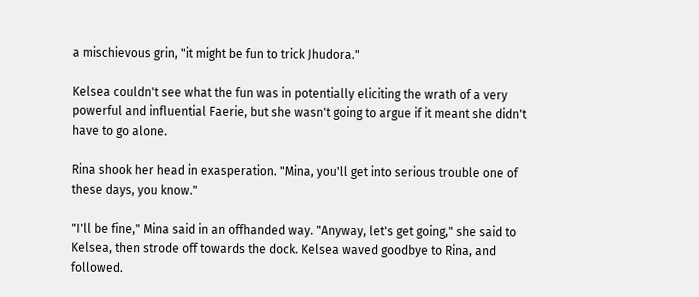a mischievous grin, "it might be fun to trick Jhudora."

Kelsea couldn't see what the fun was in potentially eliciting the wrath of a very powerful and influential Faerie, but she wasn't going to argue if it meant she didn't have to go alone.

Rina shook her head in exasperation. "Mina, you'll get into serious trouble one of these days, you know."

"I'll be fine," Mina said in an offhanded way. "Anyway, let's get going," she said to Kelsea, then strode off towards the dock. Kelsea waved goodbye to Rina, and followed.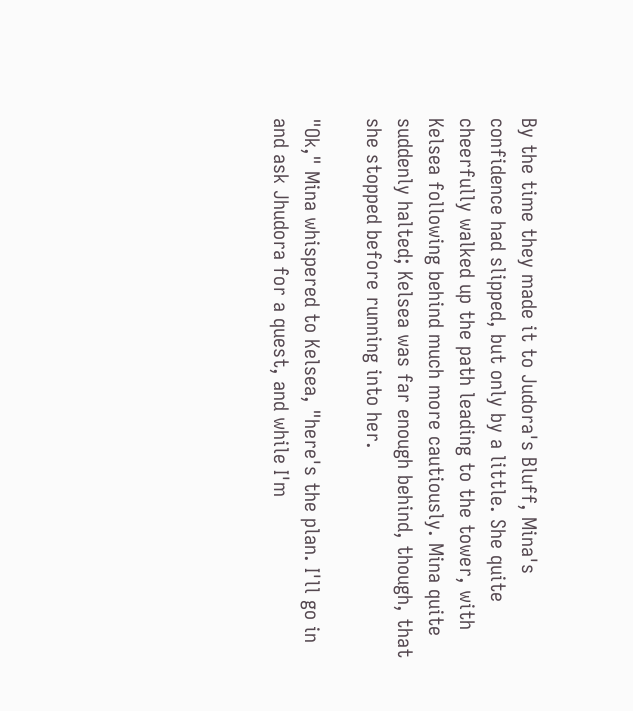By the time they made it to Judora's Bluff, Mina's confidence had slipped, but only by a little. She quite cheerfully walked up the path leading to the tower, with Kelsea following behind much more cautiously. Mina quite suddenly halted; Kelsea was far enough behind, though, that she stopped before running into her.

"Ok," Mina whispered to Kelsea, "here's the plan. I'll go in and ask Jhudora for a quest, and while I'm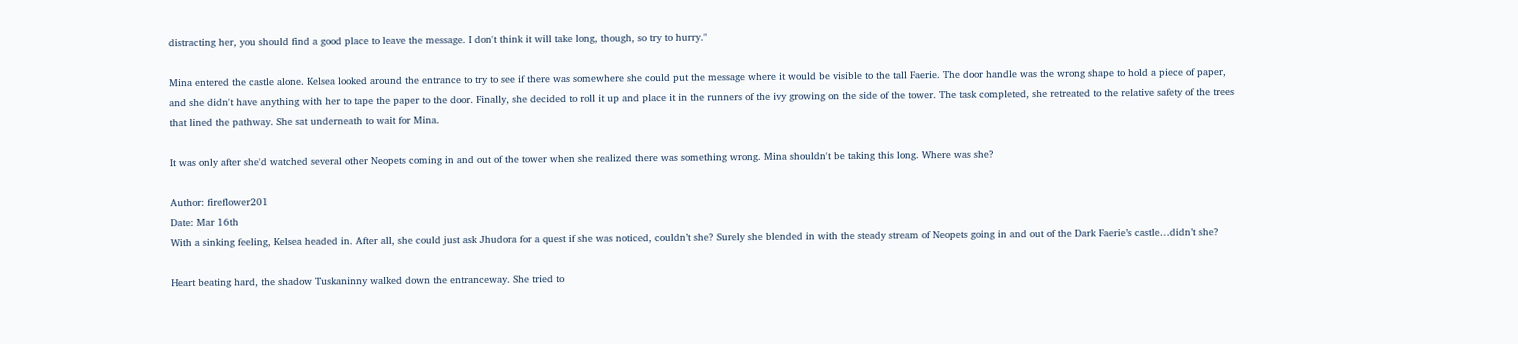distracting her, you should find a good place to leave the message. I don't think it will take long, though, so try to hurry."

Mina entered the castle alone. Kelsea looked around the entrance to try to see if there was somewhere she could put the message where it would be visible to the tall Faerie. The door handle was the wrong shape to hold a piece of paper, and she didn't have anything with her to tape the paper to the door. Finally, she decided to roll it up and place it in the runners of the ivy growing on the side of the tower. The task completed, she retreated to the relative safety of the trees that lined the pathway. She sat underneath to wait for Mina.

It was only after she'd watched several other Neopets coming in and out of the tower when she realized there was something wrong. Mina shouldn't be taking this long. Where was she?

Author: fireflower201
Date: Mar 16th
With a sinking feeling, Kelsea headed in. After all, she could just ask Jhudora for a quest if she was noticed, couldn’t she? Surely she blended in with the steady stream of Neopets going in and out of the Dark Faerie’s castle…didn’t she?

Heart beating hard, the shadow Tuskaninny walked down the entranceway. She tried to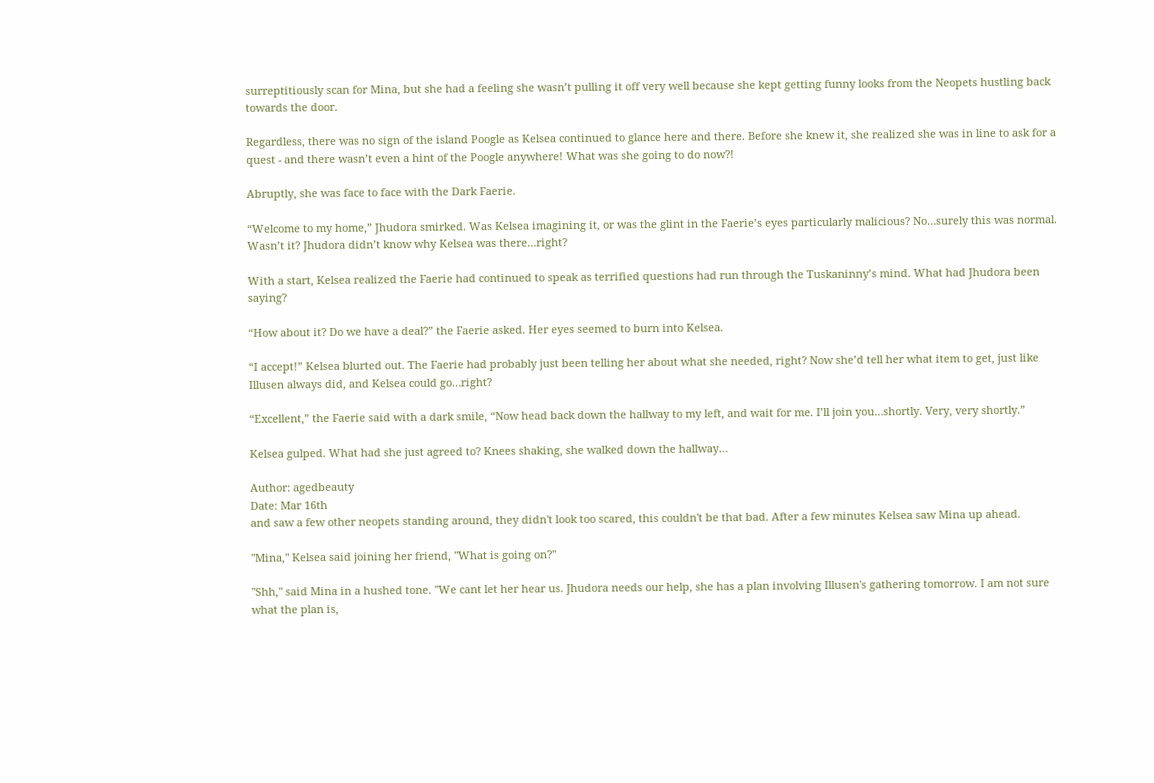surreptitiously scan for Mina, but she had a feeling she wasn’t pulling it off very well because she kept getting funny looks from the Neopets hustling back towards the door.

Regardless, there was no sign of the island Poogle as Kelsea continued to glance here and there. Before she knew it, she realized she was in line to ask for a quest - and there wasn’t even a hint of the Poogle anywhere! What was she going to do now?!

Abruptly, she was face to face with the Dark Faerie.

“Welcome to my home,” Jhudora smirked. Was Kelsea imagining it, or was the glint in the Faerie’s eyes particularly malicious? No…surely this was normal. Wasn’t it? Jhudora didn’t know why Kelsea was there…right?

With a start, Kelsea realized the Faerie had continued to speak as terrified questions had run through the Tuskaninny’s mind. What had Jhudora been saying?

“How about it? Do we have a deal?” the Faerie asked. Her eyes seemed to burn into Kelsea.

“I accept!” Kelsea blurted out. The Faerie had probably just been telling her about what she needed, right? Now she’d tell her what item to get, just like Illusen always did, and Kelsea could go…right?

“Excellent,” the Faerie said with a dark smile, “Now head back down the hallway to my left, and wait for me. I’ll join you…shortly. Very, very shortly.”

Kelsea gulped. What had she just agreed to? Knees shaking, she walked down the hallway…

Author: agedbeauty
Date: Mar 16th
and saw a few other neopets standing around, they didn't look too scared, this couldn't be that bad. After a few minutes Kelsea saw Mina up ahead.

"Mina," Kelsea said joining her friend, "What is going on?"

"Shh," said Mina in a hushed tone. "We cant let her hear us. Jhudora needs our help, she has a plan involving Illusen's gathering tomorrow. I am not sure what the plan is,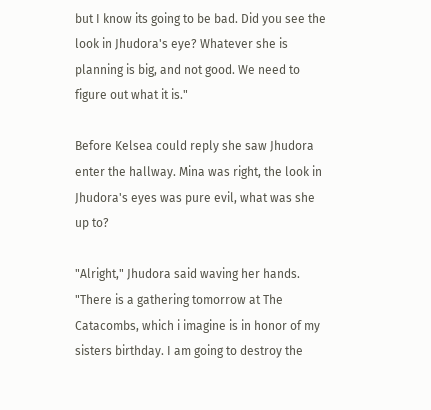but I know its going to be bad. Did you see the look in Jhudora's eye? Whatever she is planning is big, and not good. We need to figure out what it is."

Before Kelsea could reply she saw Jhudora enter the hallway. Mina was right, the look in Jhudora's eyes was pure evil, what was she up to?

"Alright," Jhudora said waving her hands. "There is a gathering tomorrow at The Catacombs, which i imagine is in honor of my sisters birthday. I am going to destroy the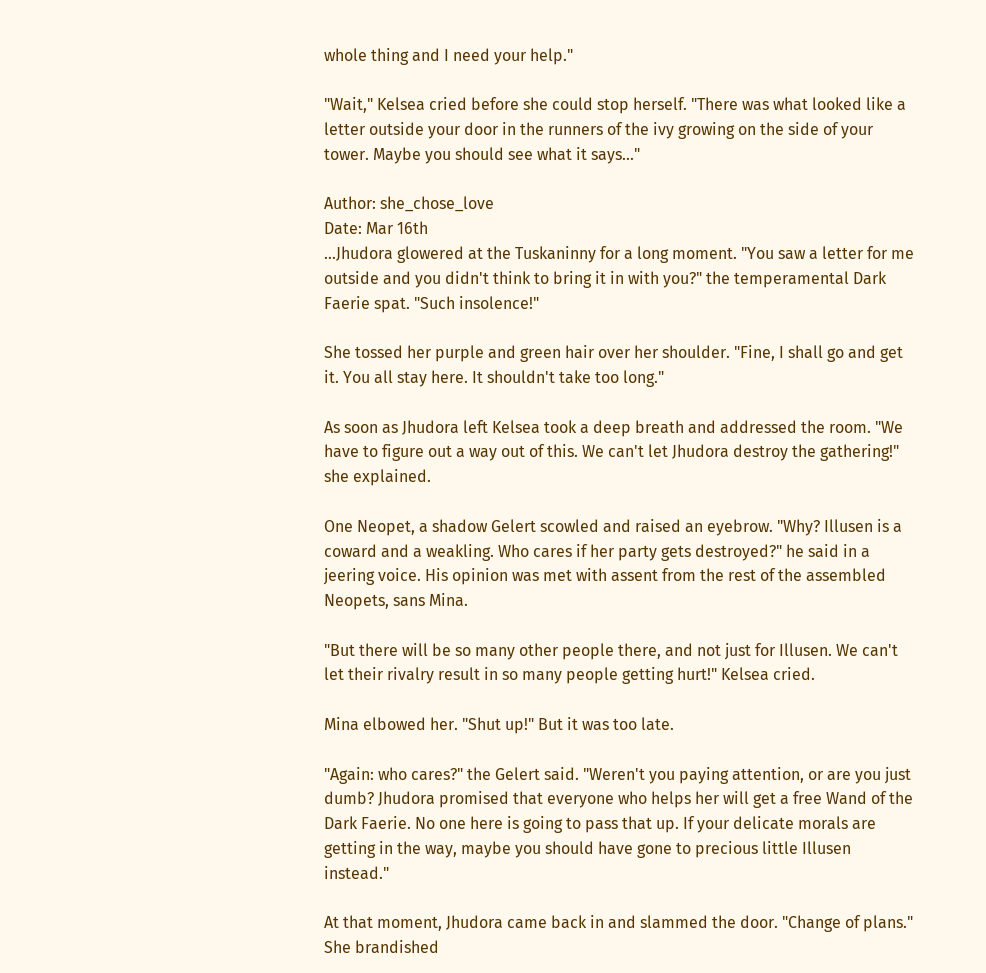whole thing and I need your help."

"Wait," Kelsea cried before she could stop herself. "There was what looked like a letter outside your door in the runners of the ivy growing on the side of your tower. Maybe you should see what it says..."

Author: she_chose_love
Date: Mar 16th
...Jhudora glowered at the Tuskaninny for a long moment. "You saw a letter for me outside and you didn't think to bring it in with you?" the temperamental Dark Faerie spat. "Such insolence!"

She tossed her purple and green hair over her shoulder. "Fine, I shall go and get it. You all stay here. It shouldn't take too long."

As soon as Jhudora left Kelsea took a deep breath and addressed the room. "We have to figure out a way out of this. We can't let Jhudora destroy the gathering!" she explained.

One Neopet, a shadow Gelert scowled and raised an eyebrow. "Why? Illusen is a coward and a weakling. Who cares if her party gets destroyed?" he said in a jeering voice. His opinion was met with assent from the rest of the assembled Neopets, sans Mina.

"But there will be so many other people there, and not just for Illusen. We can't let their rivalry result in so many people getting hurt!" Kelsea cried.

Mina elbowed her. "Shut up!" But it was too late.

"Again: who cares?" the Gelert said. "Weren't you paying attention, or are you just dumb? Jhudora promised that everyone who helps her will get a free Wand of the Dark Faerie. No one here is going to pass that up. If your delicate morals are getting in the way, maybe you should have gone to precious little Illusen instead."

At that moment, Jhudora came back in and slammed the door. "Change of plans." She brandished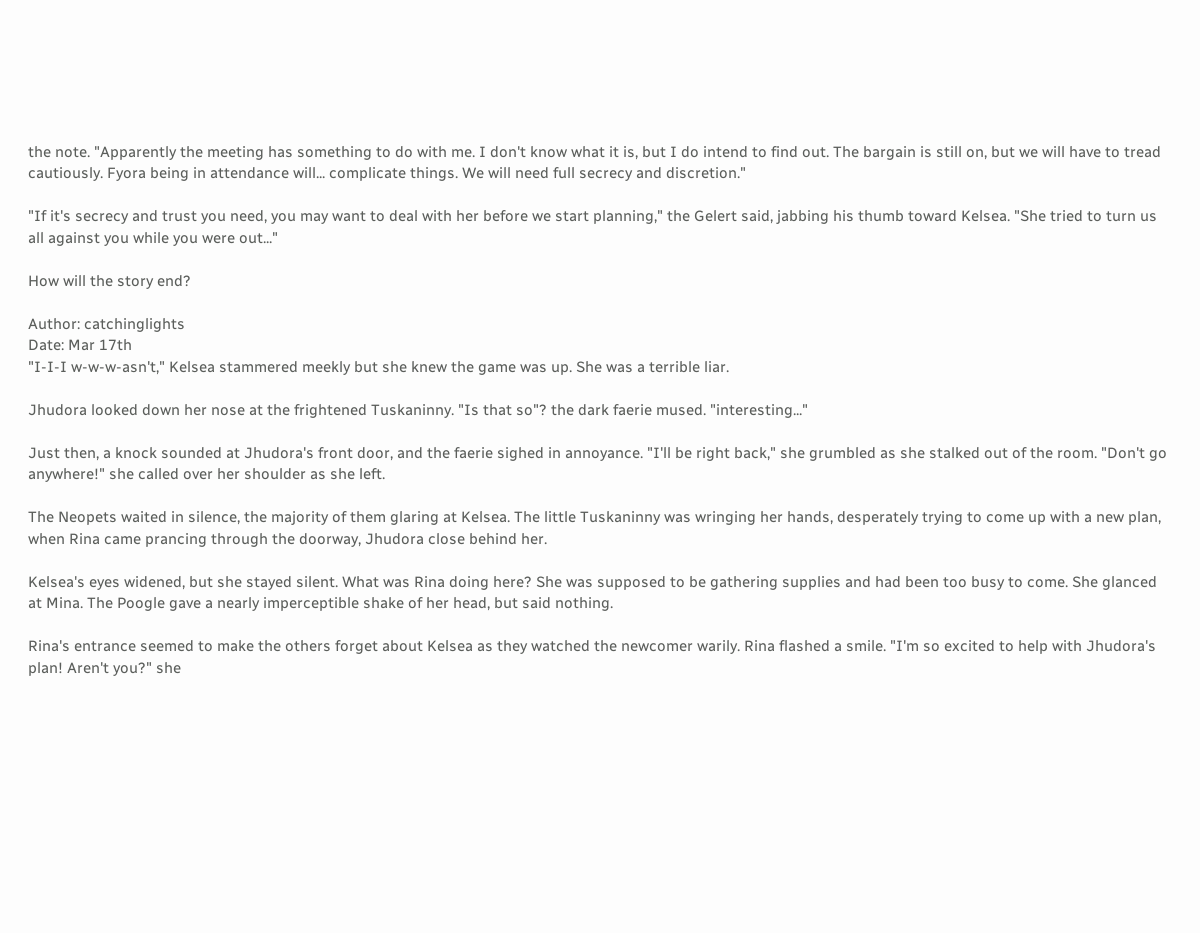the note. "Apparently the meeting has something to do with me. I don't know what it is, but I do intend to find out. The bargain is still on, but we will have to tread cautiously. Fyora being in attendance will... complicate things. We will need full secrecy and discretion."

"If it's secrecy and trust you need, you may want to deal with her before we start planning," the Gelert said, jabbing his thumb toward Kelsea. "She tried to turn us all against you while you were out..."

How will the story end?

Author: catchinglights
Date: Mar 17th
"I-I-I w-w-w-asn't," Kelsea stammered meekly but she knew the game was up. She was a terrible liar.

Jhudora looked down her nose at the frightened Tuskaninny. "Is that so"? the dark faerie mused. "interesting..."

Just then, a knock sounded at Jhudora's front door, and the faerie sighed in annoyance. "I'll be right back," she grumbled as she stalked out of the room. "Don't go anywhere!" she called over her shoulder as she left.

The Neopets waited in silence, the majority of them glaring at Kelsea. The little Tuskaninny was wringing her hands, desperately trying to come up with a new plan, when Rina came prancing through the doorway, Jhudora close behind her.

Kelsea's eyes widened, but she stayed silent. What was Rina doing here? She was supposed to be gathering supplies and had been too busy to come. She glanced at Mina. The Poogle gave a nearly imperceptible shake of her head, but said nothing.

Rina's entrance seemed to make the others forget about Kelsea as they watched the newcomer warily. Rina flashed a smile. "I'm so excited to help with Jhudora's plan! Aren't you?" she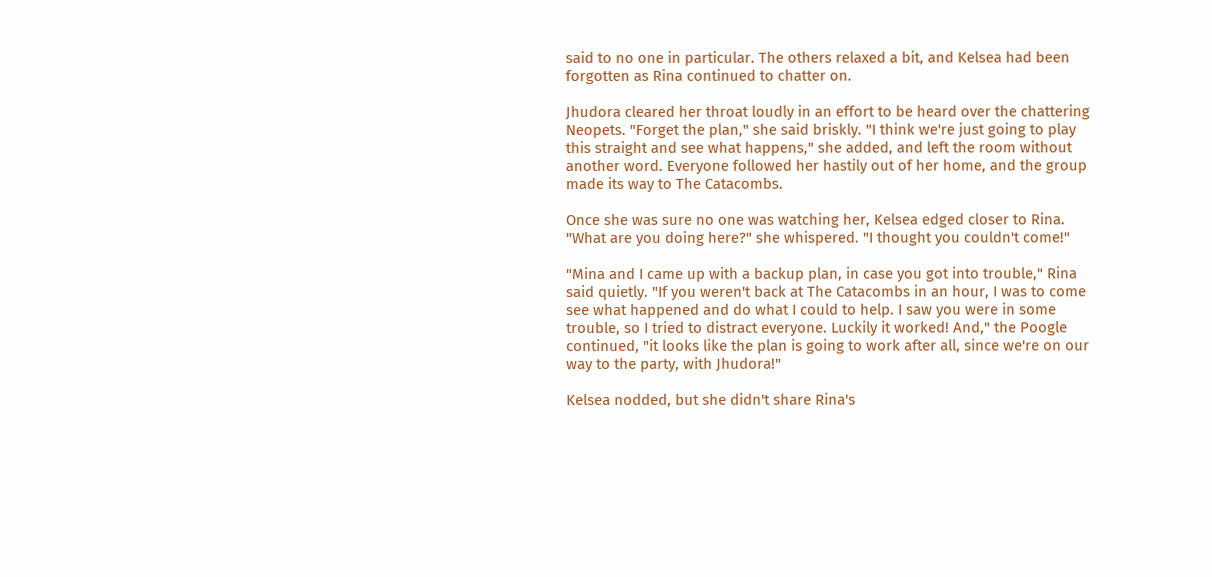said to no one in particular. The others relaxed a bit, and Kelsea had been forgotten as Rina continued to chatter on.

Jhudora cleared her throat loudly in an effort to be heard over the chattering Neopets. "Forget the plan," she said briskly. "I think we're just going to play this straight and see what happens," she added, and left the room without another word. Everyone followed her hastily out of her home, and the group made its way to The Catacombs.

Once she was sure no one was watching her, Kelsea edged closer to Rina. "What are you doing here?" she whispered. "I thought you couldn't come!"

"Mina and I came up with a backup plan, in case you got into trouble," Rina said quietly. "If you weren't back at The Catacombs in an hour, I was to come see what happened and do what I could to help. I saw you were in some trouble, so I tried to distract everyone. Luckily it worked! And," the Poogle continued, "it looks like the plan is going to work after all, since we're on our way to the party, with Jhudora!"

Kelsea nodded, but she didn't share Rina's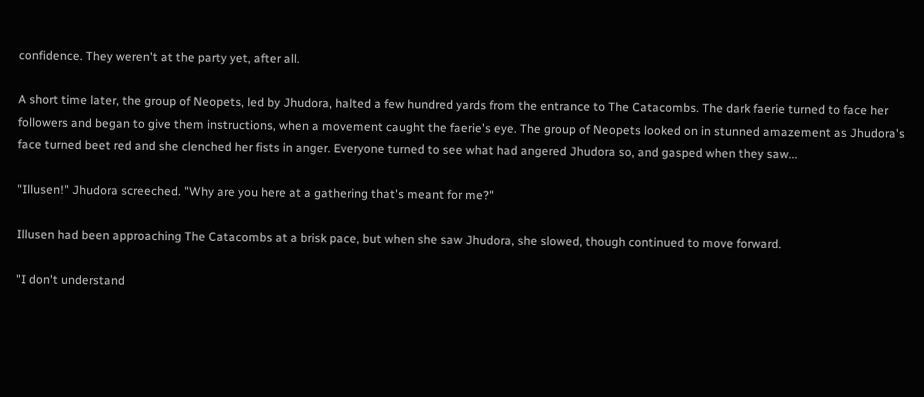confidence. They weren't at the party yet, after all.

A short time later, the group of Neopets, led by Jhudora, halted a few hundred yards from the entrance to The Catacombs. The dark faerie turned to face her followers and began to give them instructions, when a movement caught the faerie's eye. The group of Neopets looked on in stunned amazement as Jhudora's face turned beet red and she clenched her fists in anger. Everyone turned to see what had angered Jhudora so, and gasped when they saw...

"Illusen!" Jhudora screeched. "Why are you here at a gathering that's meant for me?"

Illusen had been approaching The Catacombs at a brisk pace, but when she saw Jhudora, she slowed, though continued to move forward.

"I don't understand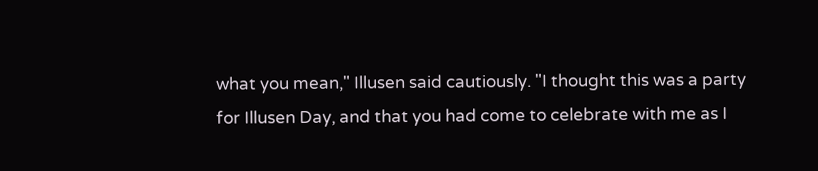what you mean," Illusen said cautiously. "I thought this was a party for Illusen Day, and that you had come to celebrate with me as I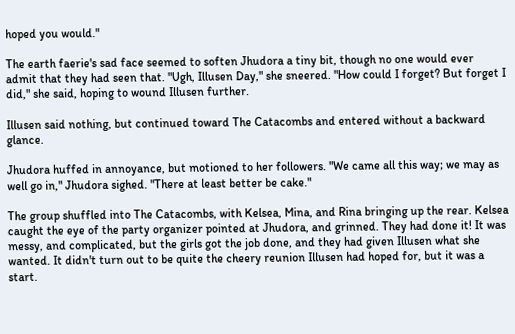hoped you would."

The earth faerie's sad face seemed to soften Jhudora a tiny bit, though no one would ever admit that they had seen that. "Ugh, Illusen Day," she sneered. "How could I forget? But forget I did," she said, hoping to wound Illusen further.

Illusen said nothing, but continued toward The Catacombs and entered without a backward glance.

Jhudora huffed in annoyance, but motioned to her followers. "We came all this way; we may as well go in," Jhudora sighed. "There at least better be cake."

The group shuffled into The Catacombs, with Kelsea, Mina, and Rina bringing up the rear. Kelsea caught the eye of the party organizer pointed at Jhudora, and grinned. They had done it! It was messy, and complicated, but the girls got the job done, and they had given Illusen what she wanted. It didn't turn out to be quite the cheery reunion Illusen had hoped for, but it was a start.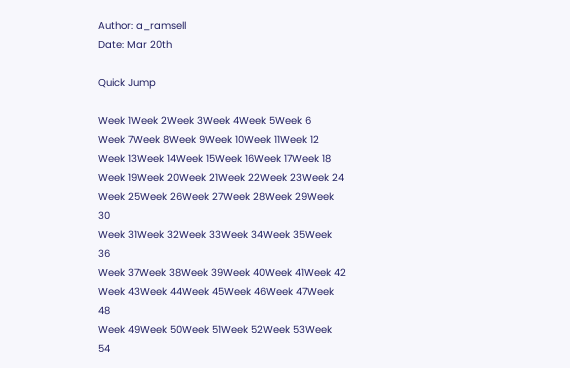Author: a_ramsell
Date: Mar 20th

Quick Jump

Week 1Week 2Week 3Week 4Week 5Week 6
Week 7Week 8Week 9Week 10Week 11Week 12
Week 13Week 14Week 15Week 16Week 17Week 18
Week 19Week 20Week 21Week 22Week 23Week 24
Week 25Week 26Week 27Week 28Week 29Week 30
Week 31Week 32Week 33Week 34Week 35Week 36
Week 37Week 38Week 39Week 40Week 41Week 42
Week 43Week 44Week 45Week 46Week 47Week 48
Week 49Week 50Week 51Week 52Week 53Week 54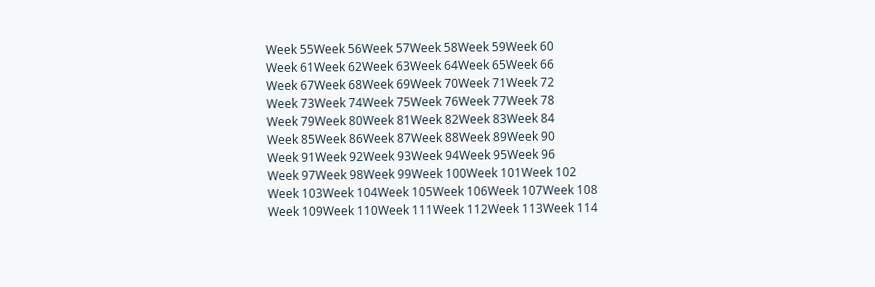Week 55Week 56Week 57Week 58Week 59Week 60
Week 61Week 62Week 63Week 64Week 65Week 66
Week 67Week 68Week 69Week 70Week 71Week 72
Week 73Week 74Week 75Week 76Week 77Week 78
Week 79Week 80Week 81Week 82Week 83Week 84
Week 85Week 86Week 87Week 88Week 89Week 90
Week 91Week 92Week 93Week 94Week 95Week 96
Week 97Week 98Week 99Week 100Week 101Week 102
Week 103Week 104Week 105Week 106Week 107Week 108
Week 109Week 110Week 111Week 112Week 113Week 114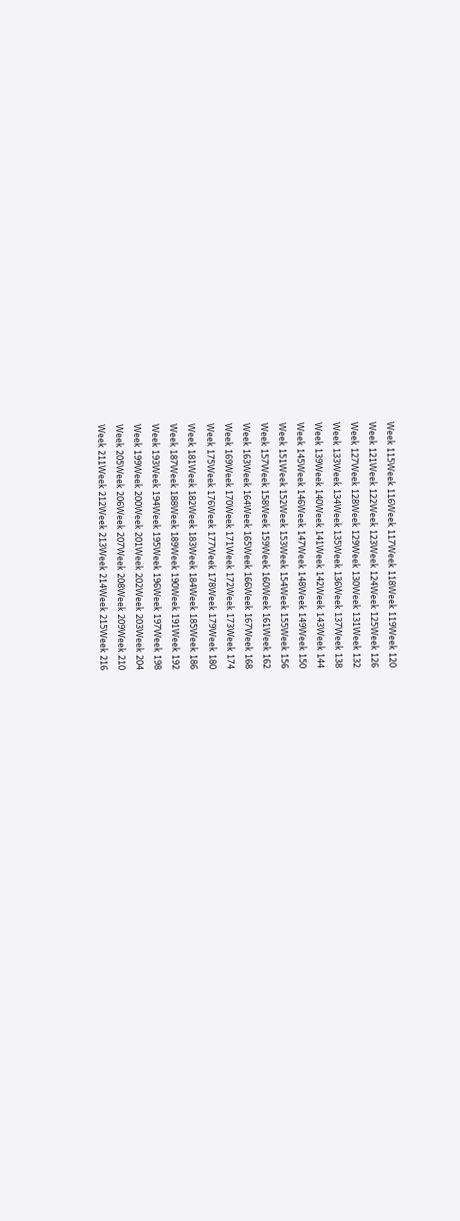Week 115Week 116Week 117Week 118Week 119Week 120
Week 121Week 122Week 123Week 124Week 125Week 126
Week 127Week 128Week 129Week 130Week 131Week 132
Week 133Week 134Week 135Week 136Week 137Week 138
Week 139Week 140Week 141Week 142Week 143Week 144
Week 145Week 146Week 147Week 148Week 149Week 150
Week 151Week 152Week 153Week 154Week 155Week 156
Week 157Week 158Week 159Week 160Week 161Week 162
Week 163Week 164Week 165Week 166Week 167Week 168
Week 169Week 170Week 171Week 172Week 173Week 174
Week 175Week 176Week 177Week 178Week 179Week 180
Week 181Week 182Week 183Week 184Week 185Week 186
Week 187Week 188Week 189Week 190Week 191Week 192
Week 193Week 194Week 195Week 196Week 197Week 198
Week 199Week 200Week 201Week 202Week 203Week 204
Week 205Week 206Week 207Week 208Week 209Week 210
Week 211Week 212Week 213Week 214Week 215Week 216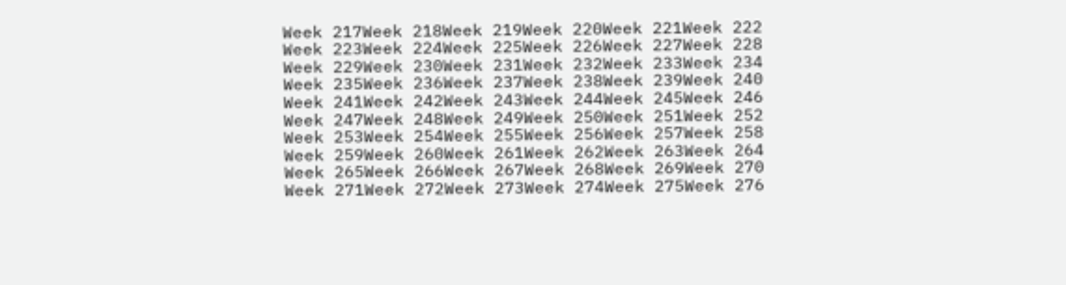Week 217Week 218Week 219Week 220Week 221Week 222
Week 223Week 224Week 225Week 226Week 227Week 228
Week 229Week 230Week 231Week 232Week 233Week 234
Week 235Week 236Week 237Week 238Week 239Week 240
Week 241Week 242Week 243Week 244Week 245Week 246
Week 247Week 248Week 249Week 250Week 251Week 252
Week 253Week 254Week 255Week 256Week 257Week 258
Week 259Week 260Week 261Week 262Week 263Week 264
Week 265Week 266Week 267Week 268Week 269Week 270
Week 271Week 272Week 273Week 274Week 275Week 276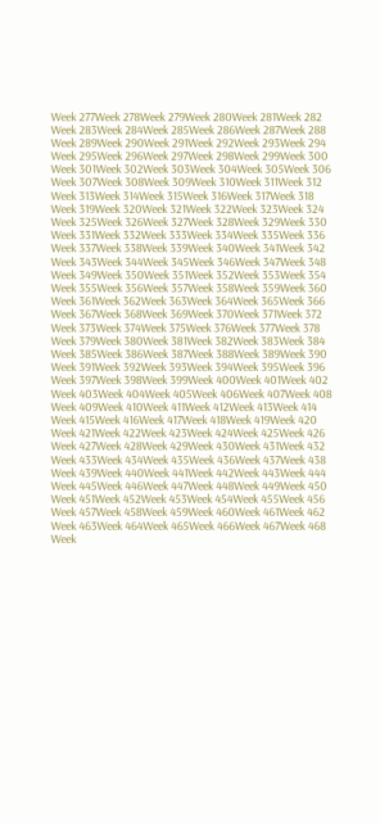Week 277Week 278Week 279Week 280Week 281Week 282
Week 283Week 284Week 285Week 286Week 287Week 288
Week 289Week 290Week 291Week 292Week 293Week 294
Week 295Week 296Week 297Week 298Week 299Week 300
Week 301Week 302Week 303Week 304Week 305Week 306
Week 307Week 308Week 309Week 310Week 311Week 312
Week 313Week 314Week 315Week 316Week 317Week 318
Week 319Week 320Week 321Week 322Week 323Week 324
Week 325Week 326Week 327Week 328Week 329Week 330
Week 331Week 332Week 333Week 334Week 335Week 336
Week 337Week 338Week 339Week 340Week 341Week 342
Week 343Week 344Week 345Week 346Week 347Week 348
Week 349Week 350Week 351Week 352Week 353Week 354
Week 355Week 356Week 357Week 358Week 359Week 360
Week 361Week 362Week 363Week 364Week 365Week 366
Week 367Week 368Week 369Week 370Week 371Week 372
Week 373Week 374Week 375Week 376Week 377Week 378
Week 379Week 380Week 381Week 382Week 383Week 384
Week 385Week 386Week 387Week 388Week 389Week 390
Week 391Week 392Week 393Week 394Week 395Week 396
Week 397Week 398Week 399Week 400Week 401Week 402
Week 403Week 404Week 405Week 406Week 407Week 408
Week 409Week 410Week 411Week 412Week 413Week 414
Week 415Week 416Week 417Week 418Week 419Week 420
Week 421Week 422Week 423Week 424Week 425Week 426
Week 427Week 428Week 429Week 430Week 431Week 432
Week 433Week 434Week 435Week 436Week 437Week 438
Week 439Week 440Week 441Week 442Week 443Week 444
Week 445Week 446Week 447Week 448Week 449Week 450
Week 451Week 452Week 453Week 454Week 455Week 456
Week 457Week 458Week 459Week 460Week 461Week 462
Week 463Week 464Week 465Week 466Week 467Week 468
Week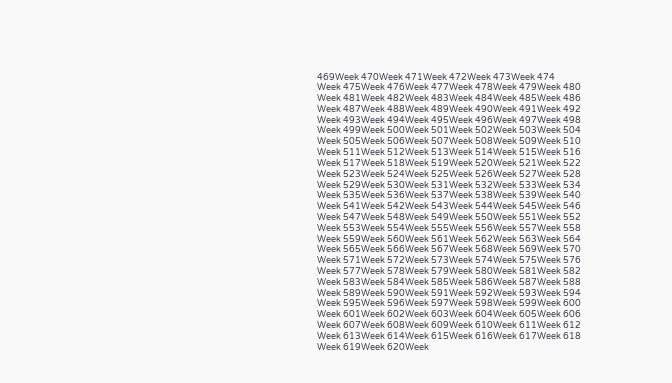469Week 470Week 471Week 472Week 473Week 474
Week 475Week 476Week 477Week 478Week 479Week 480
Week 481Week 482Week 483Week 484Week 485Week 486
Week 487Week 488Week 489Week 490Week 491Week 492
Week 493Week 494Week 495Week 496Week 497Week 498
Week 499Week 500Week 501Week 502Week 503Week 504
Week 505Week 506Week 507Week 508Week 509Week 510
Week 511Week 512Week 513Week 514Week 515Week 516
Week 517Week 518Week 519Week 520Week 521Week 522
Week 523Week 524Week 525Week 526Week 527Week 528
Week 529Week 530Week 531Week 532Week 533Week 534
Week 535Week 536Week 537Week 538Week 539Week 540
Week 541Week 542Week 543Week 544Week 545Week 546
Week 547Week 548Week 549Week 550Week 551Week 552
Week 553Week 554Week 555Week 556Week 557Week 558
Week 559Week 560Week 561Week 562Week 563Week 564
Week 565Week 566Week 567Week 568Week 569Week 570
Week 571Week 572Week 573Week 574Week 575Week 576
Week 577Week 578Week 579Week 580Week 581Week 582
Week 583Week 584Week 585Week 586Week 587Week 588
Week 589Week 590Week 591Week 592Week 593Week 594
Week 595Week 596Week 597Week 598Week 599Week 600
Week 601Week 602Week 603Week 604Week 605Week 606
Week 607Week 608Week 609Week 610Week 611Week 612
Week 613Week 614Week 615Week 616Week 617Week 618
Week 619Week 620Week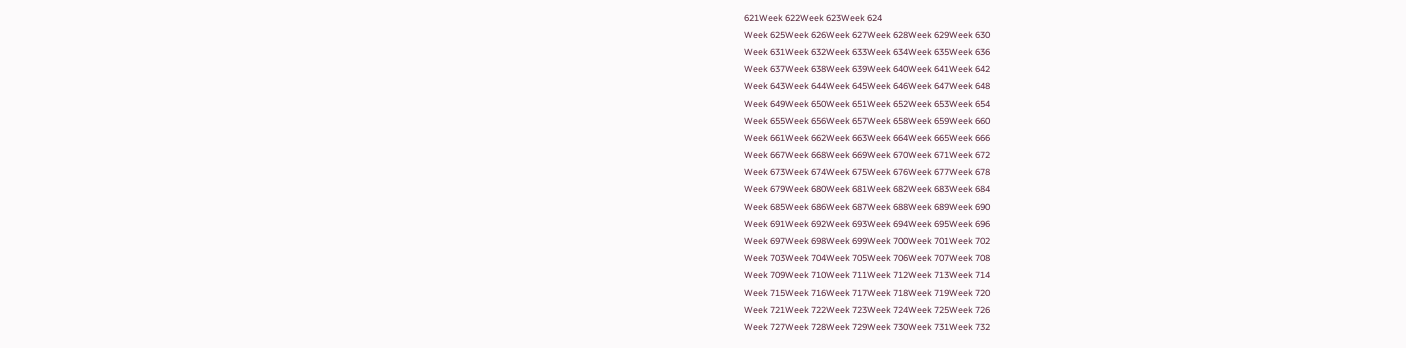621Week 622Week 623Week 624
Week 625Week 626Week 627Week 628Week 629Week 630
Week 631Week 632Week 633Week 634Week 635Week 636
Week 637Week 638Week 639Week 640Week 641Week 642
Week 643Week 644Week 645Week 646Week 647Week 648
Week 649Week 650Week 651Week 652Week 653Week 654
Week 655Week 656Week 657Week 658Week 659Week 660
Week 661Week 662Week 663Week 664Week 665Week 666
Week 667Week 668Week 669Week 670Week 671Week 672
Week 673Week 674Week 675Week 676Week 677Week 678
Week 679Week 680Week 681Week 682Week 683Week 684
Week 685Week 686Week 687Week 688Week 689Week 690
Week 691Week 692Week 693Week 694Week 695Week 696
Week 697Week 698Week 699Week 700Week 701Week 702
Week 703Week 704Week 705Week 706Week 707Week 708
Week 709Week 710Week 711Week 712Week 713Week 714
Week 715Week 716Week 717Week 718Week 719Week 720
Week 721Week 722Week 723Week 724Week 725Week 726
Week 727Week 728Week 729Week 730Week 731Week 732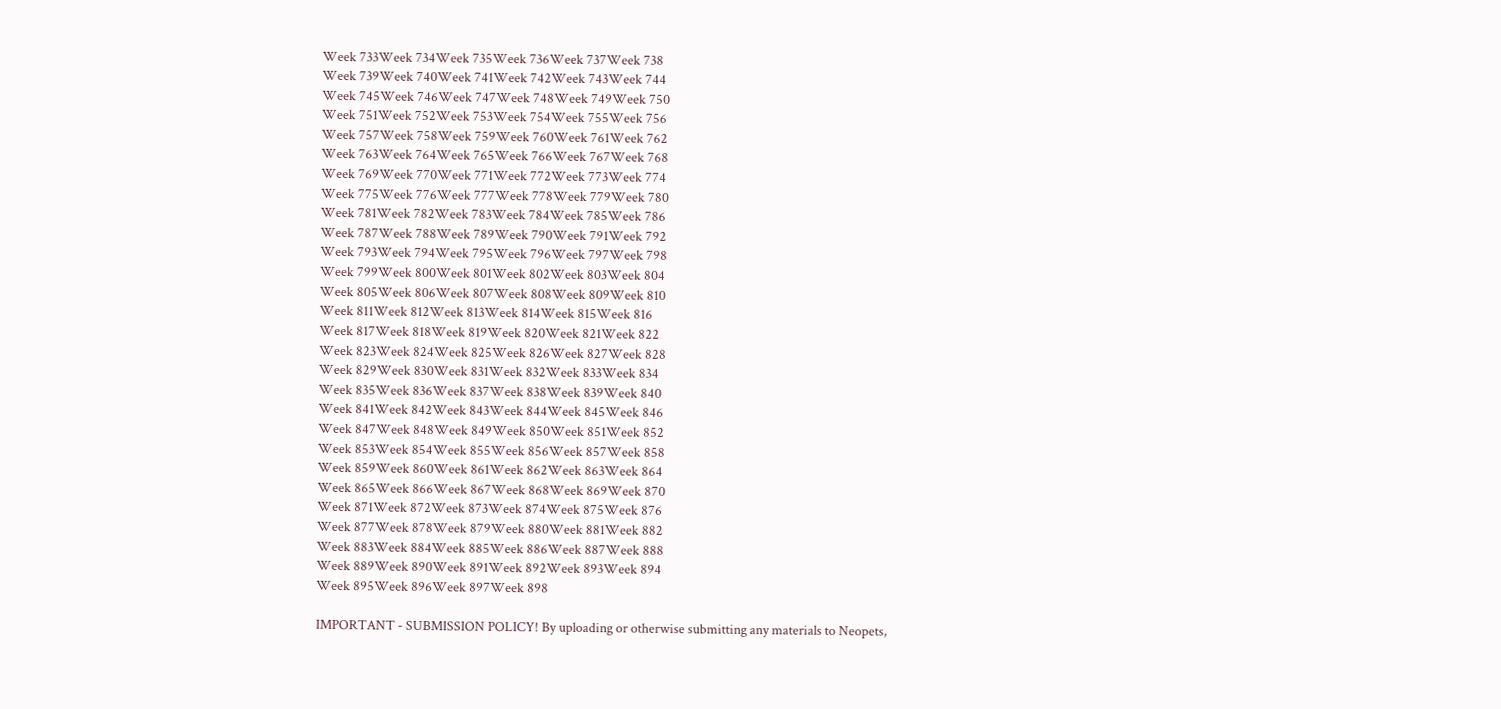Week 733Week 734Week 735Week 736Week 737Week 738
Week 739Week 740Week 741Week 742Week 743Week 744
Week 745Week 746Week 747Week 748Week 749Week 750
Week 751Week 752Week 753Week 754Week 755Week 756
Week 757Week 758Week 759Week 760Week 761Week 762
Week 763Week 764Week 765Week 766Week 767Week 768
Week 769Week 770Week 771Week 772Week 773Week 774
Week 775Week 776Week 777Week 778Week 779Week 780
Week 781Week 782Week 783Week 784Week 785Week 786
Week 787Week 788Week 789Week 790Week 791Week 792
Week 793Week 794Week 795Week 796Week 797Week 798
Week 799Week 800Week 801Week 802Week 803Week 804
Week 805Week 806Week 807Week 808Week 809Week 810
Week 811Week 812Week 813Week 814Week 815Week 816
Week 817Week 818Week 819Week 820Week 821Week 822
Week 823Week 824Week 825Week 826Week 827Week 828
Week 829Week 830Week 831Week 832Week 833Week 834
Week 835Week 836Week 837Week 838Week 839Week 840
Week 841Week 842Week 843Week 844Week 845Week 846
Week 847Week 848Week 849Week 850Week 851Week 852
Week 853Week 854Week 855Week 856Week 857Week 858
Week 859Week 860Week 861Week 862Week 863Week 864
Week 865Week 866Week 867Week 868Week 869Week 870
Week 871Week 872Week 873Week 874Week 875Week 876
Week 877Week 878Week 879Week 880Week 881Week 882
Week 883Week 884Week 885Week 886Week 887Week 888
Week 889Week 890Week 891Week 892Week 893Week 894
Week 895Week 896Week 897Week 898

IMPORTANT - SUBMISSION POLICY! By uploading or otherwise submitting any materials to Neopets,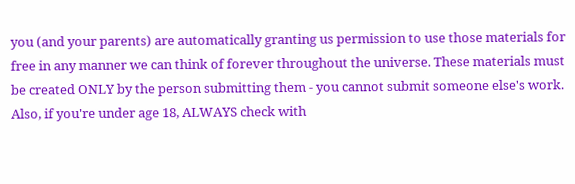you (and your parents) are automatically granting us permission to use those materials for free in any manner we can think of forever throughout the universe. These materials must be created ONLY by the person submitting them - you cannot submit someone else's work. Also, if you're under age 18, ALWAYS check with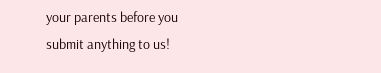your parents before you submit anything to us!